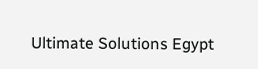Ultimate Solutions Egypt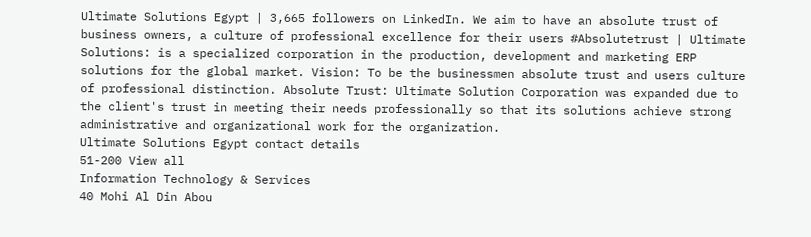Ultimate Solutions Egypt | 3,665 followers on LinkedIn. We aim to have an absolute trust of business owners, a culture of professional excellence for their users #Absolutetrust | Ultimate Solutions: is a specialized corporation in the production, development and marketing ERP solutions for the global market. Vision: To be the businessmen absolute trust and users culture of professional distinction. Absolute Trust: Ultimate Solution Corporation was expanded due to the client's trust in meeting their needs professionally so that its solutions achieve strong administrative and organizational work for the organization.
Ultimate Solutions Egypt contact details
51-200 View all
Information Technology & Services
40 Mohi Al Din Abou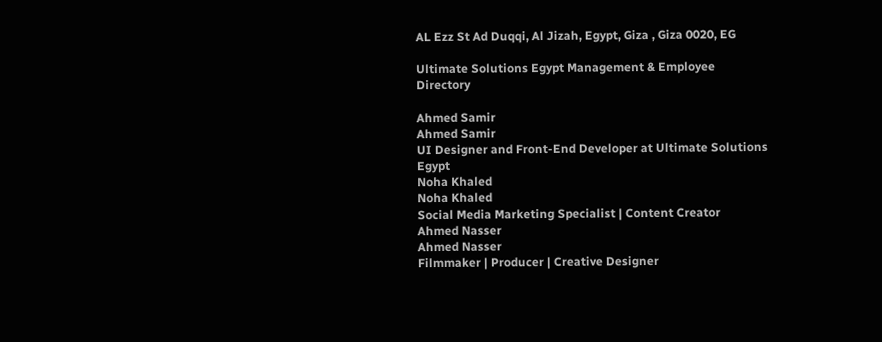AL Ezz St Ad Duqqi, Al Jizah, Egypt, Giza , Giza 0020, EG

Ultimate Solutions Egypt Management & Employee Directory

Ahmed Samir
Ahmed Samir
UI Designer and Front-End Developer at Ultimate Solutions Egypt
Noha Khaled
Noha Khaled
Social Media Marketing Specialist | Content Creator
Ahmed Nasser
Ahmed Nasser
Filmmaker | Producer | Creative Designer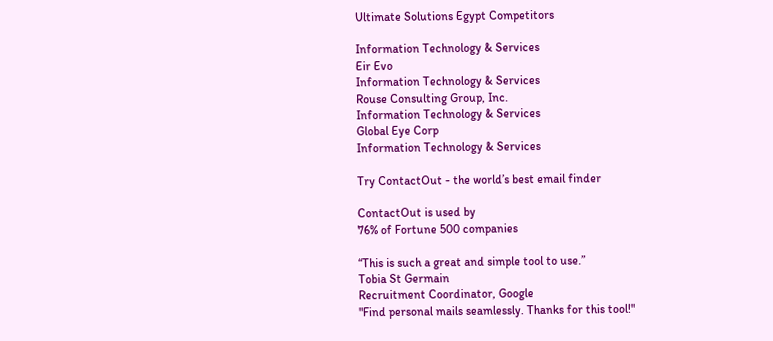Ultimate Solutions Egypt Competitors

Information Technology & Services
Eir Evo
Information Technology & Services
Rouse Consulting Group, Inc.
Information Technology & Services
Global Eye Corp
Information Technology & Services

Try ContactOut - the world’s best email finder

ContactOut is used by
76% of Fortune 500 companies

“This is such a great and simple tool to use.”
Tobia St Germain
Recruitment Coordinator, Google
"Find personal mails seamlessly. Thanks for this tool!"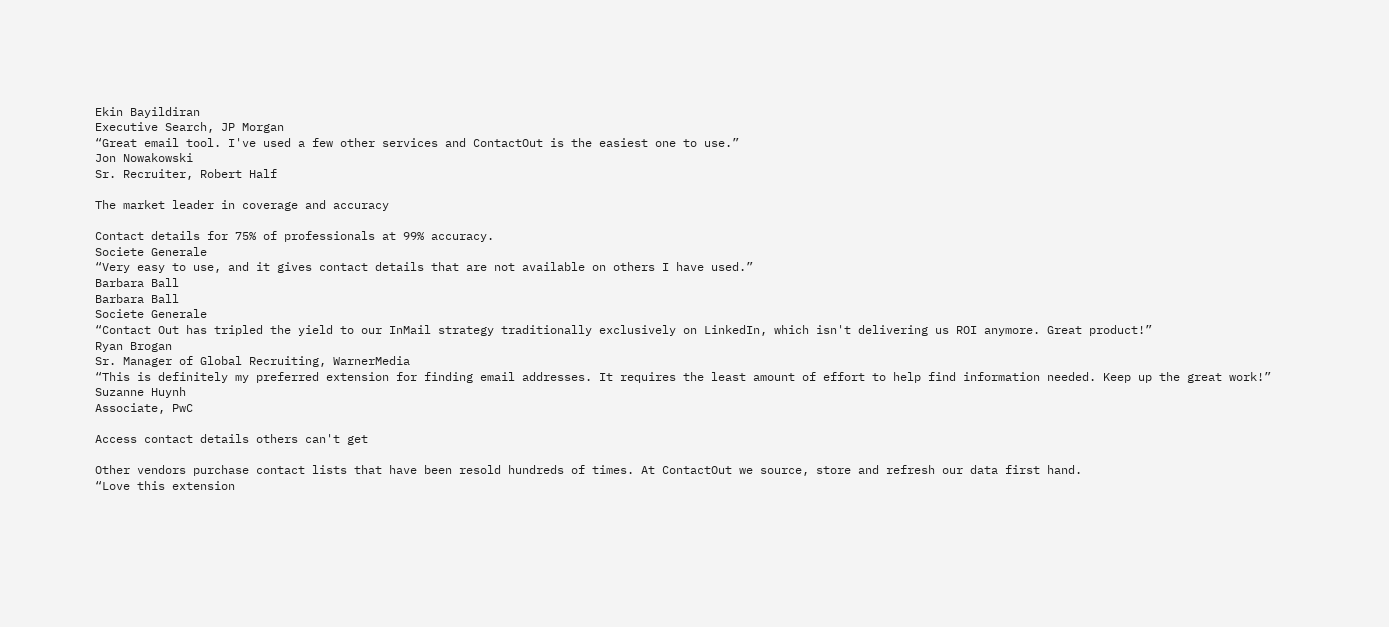Ekin Bayildiran
Executive Search, JP Morgan
“Great email tool. I've used a few other services and ContactOut is the easiest one to use.”
Jon Nowakowski
Sr. Recruiter, Robert Half

The market leader in coverage and accuracy

Contact details for 75% of professionals at 99% accuracy.
Societe Generale
“Very easy to use, and it gives contact details that are not available on others I have used.”
Barbara Ball
Barbara Ball
Societe Generale
“Contact Out has tripled the yield to our InMail strategy traditionally exclusively on LinkedIn, which isn't delivering us ROI anymore. Great product!”
Ryan Brogan
Sr. Manager of Global Recruiting, WarnerMedia
“This is definitely my preferred extension for finding email addresses. It requires the least amount of effort to help find information needed. Keep up the great work!”
Suzanne Huynh
Associate, PwC

Access contact details others can't get

Other vendors purchase contact lists that have been resold hundreds of times. At ContactOut we source, store and refresh our data first hand.
“Love this extension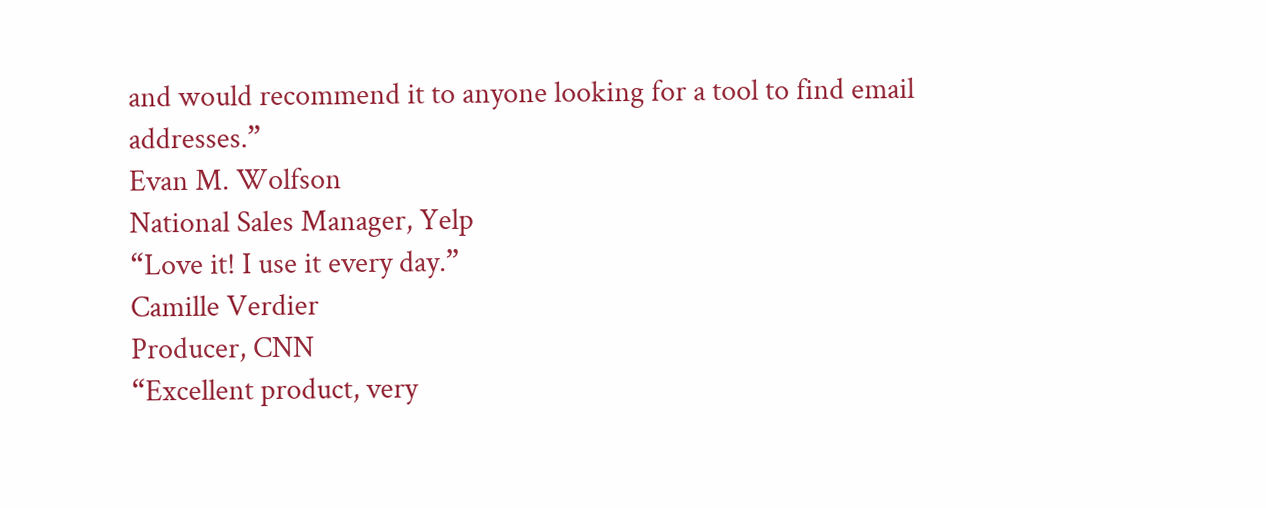and would recommend it to anyone looking for a tool to find email addresses.”
Evan M. Wolfson
National Sales Manager, Yelp
“Love it! I use it every day.”
Camille Verdier
Producer, CNN
“Excellent product, very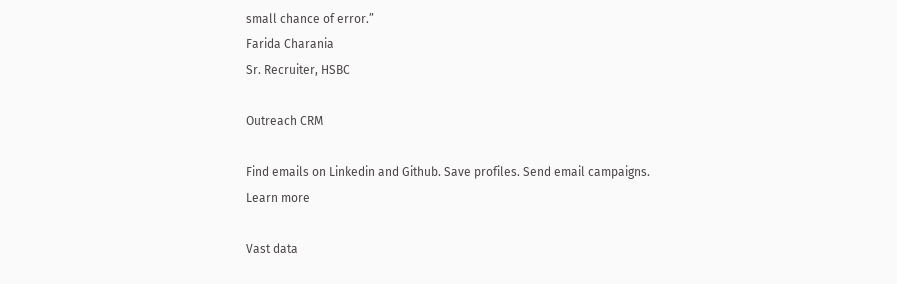small chance of error.”
Farida Charania
Sr. Recruiter, HSBC

Outreach CRM

Find emails on Linkedin and Github. Save profiles. Send email campaigns.
Learn more

Vast data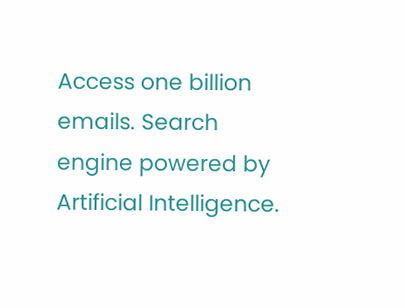Access one billion emails. Search engine powered by Artificial Intelligence.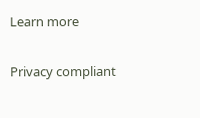Learn more

Privacy compliant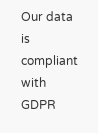Our data is compliant with GDPR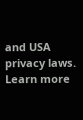and USA privacy laws.
Learn more